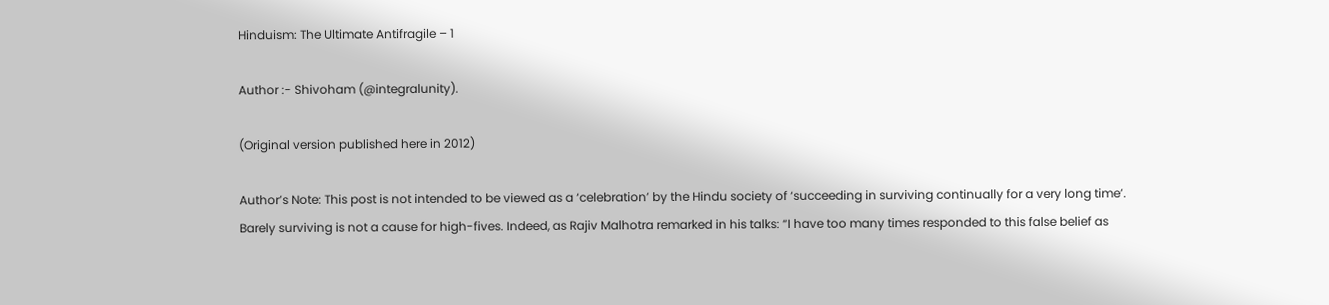Hinduism: The Ultimate Antifragile – 1

Author :- Shivoham (@integralunity).

(Original version published here in 2012)

Author’s Note: This post is not intended to be viewed as a ‘celebration’ by the Hindu society of ‘succeeding in surviving continually for a very long time’. Barely surviving is not a cause for high-fives. Indeed, as Rajiv Malhotra remarked in his talks: “I have too many times responded to this false belief as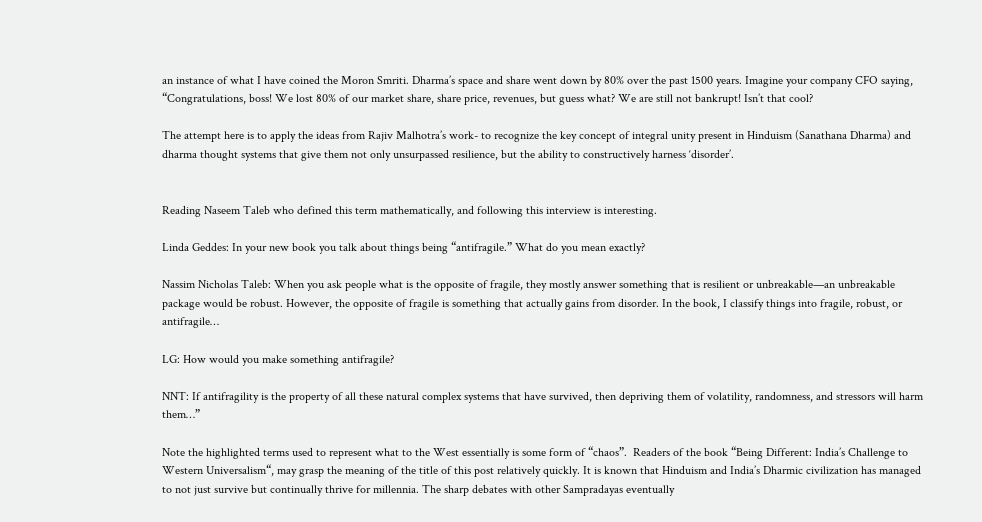an instance of what I have coined the Moron Smriti. Dharma’s space and share went down by 80% over the past 1500 years. Imagine your company CFO saying, “Congratulations, boss! We lost 80% of our market share, share price, revenues, but guess what? We are still not bankrupt! Isn’t that cool?

The attempt here is to apply the ideas from Rajiv Malhotra’s work- to recognize the key concept of integral unity present in Hinduism (Sanathana Dharma) and dharma thought systems that give them not only unsurpassed resilience, but the ability to constructively harness ‘disorder’.


Reading Naseem Taleb who defined this term mathematically, and following this interview is interesting.

Linda Geddes: In your new book you talk about things being “antifragile.” What do you mean exactly?

Nassim Nicholas Taleb: When you ask people what is the opposite of fragile, they mostly answer something that is resilient or unbreakable—an unbreakable package would be robust. However, the opposite of fragile is something that actually gains from disorder. In the book, I classify things into fragile, robust, or antifragile…

LG: How would you make something antifragile?

NNT: If antifragility is the property of all these natural complex systems that have survived, then depriving them of volatility, randomness, and stressors will harm them…”

Note the highlighted terms used to represent what to the West essentially is some form of “chaos”.  Readers of the book “Being Different: India’s Challenge to Western Universalism“, may grasp the meaning of the title of this post relatively quickly. It is known that Hinduism and India’s Dharmic civilization has managed to not just survive but continually thrive for millennia. The sharp debates with other Sampradayas eventually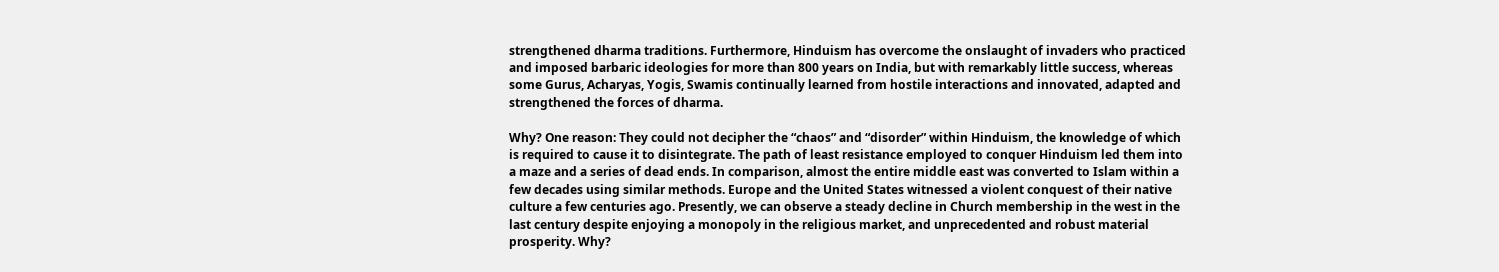strengthened dharma traditions. Furthermore, Hinduism has overcome the onslaught of invaders who practiced and imposed barbaric ideologies for more than 800 years on India, but with remarkably little success, whereas some Gurus, Acharyas, Yogis, Swamis continually learned from hostile interactions and innovated, adapted and strengthened the forces of dharma.

Why? One reason: They could not decipher the “chaos” and “disorder” within Hinduism, the knowledge of which is required to cause it to disintegrate. The path of least resistance employed to conquer Hinduism led them into a maze and a series of dead ends. In comparison, almost the entire middle east was converted to Islam within a few decades using similar methods. Europe and the United States witnessed a violent conquest of their native culture a few centuries ago. Presently, we can observe a steady decline in Church membership in the west in the last century despite enjoying a monopoly in the religious market, and unprecedented and robust material prosperity. Why?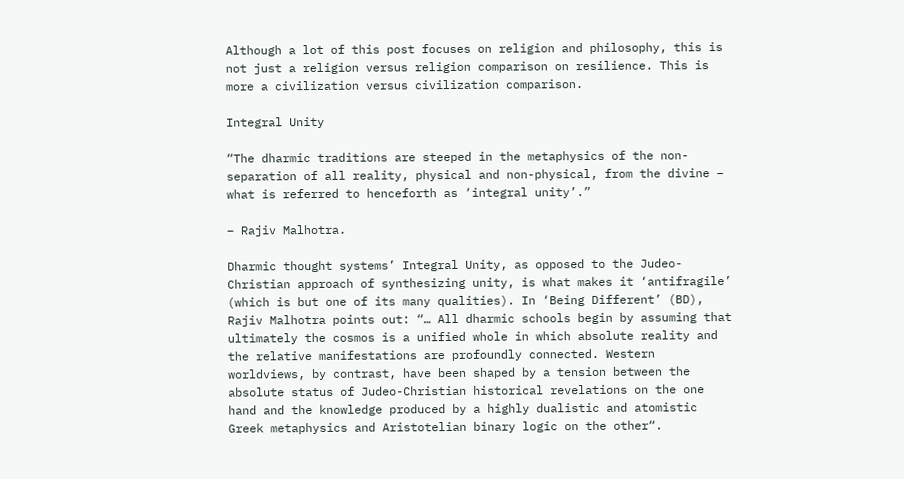Although a lot of this post focuses on religion and philosophy, this is not just a religion versus religion comparison on resilience. This is more a civilization versus civilization comparison.

Integral Unity

“The dharmic traditions are steeped in the metaphysics of the non-separation of all reality, physical and non-physical, from the divine – what is referred to henceforth as ‘integral unity’.”

– Rajiv Malhotra.

Dharmic thought systems’ Integral Unity, as opposed to the Judeo-Christian approach of synthesizing unity, is what makes it ‘antifragile’ (which is but one of its many qualities). In ‘Being Different’ (BD), Rajiv Malhotra points out: “… All dharmic schools begin by assuming that ultimately the cosmos is a unified whole in which absolute reality and the relative manifestations are profoundly connected. Western worldviews, by contrast, have been shaped by a tension between the absolute status of Judeo-Christian historical revelations on the one hand and the knowledge produced by a highly dualistic and atomistic Greek metaphysics and Aristotelian binary logic on the other“.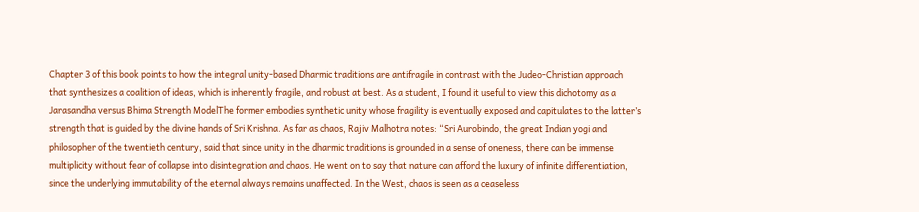Chapter 3 of this book points to how the integral unity-based Dharmic traditions are antifragile in contrast with the Judeo-Christian approach that synthesizes a coalition of ideas, which is inherently fragile, and robust at best. As a student, I found it useful to view this dichotomy as a Jarasandha versus Bhima Strength ModelThe former embodies synthetic unity whose fragility is eventually exposed and capitulates to the latter’s strength that is guided by the divine hands of Sri Krishna. As far as chaos, Rajiv Malhotra notes: “Sri Aurobindo, the great Indian yogi and philosopher of the twentieth century, said that since unity in the dharmic traditions is grounded in a sense of oneness, there can be immense multiplicity without fear of collapse into disintegration and chaos. He went on to say that nature can afford the luxury of infinite differentiation, since the underlying immutability of the eternal always remains unaffected. In the West, chaos is seen as a ceaseless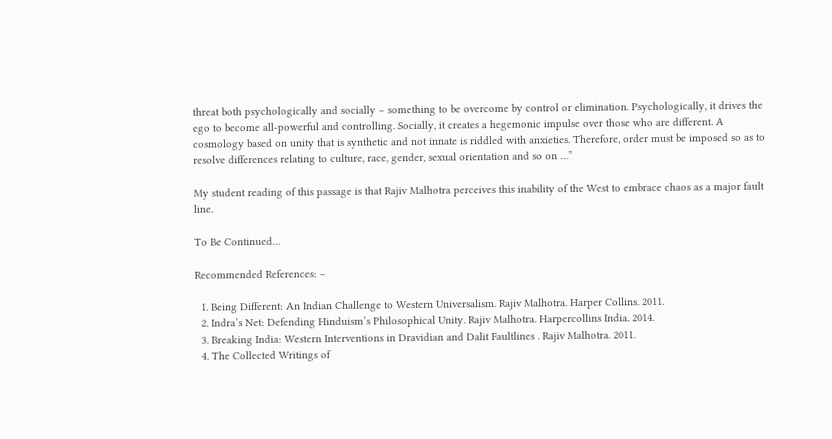threat both psychologically and socially – something to be overcome by control or elimination. Psychologically, it drives the ego to become all-powerful and controlling. Socially, it creates a hegemonic impulse over those who are different. A cosmology based on unity that is synthetic and not innate is riddled with anxieties. Therefore, order must be imposed so as to resolve differences relating to culture, race, gender, sexual orientation and so on …”

My student reading of this passage is that Rajiv Malhotra perceives this inability of the West to embrace chaos as a major fault line.

To Be Continued…

Recommended References: –

  1. Being Different: An Indian Challenge to Western Universalism. Rajiv Malhotra. Harper Collins. 2011.
  2. Indra’s Net: Defending Hinduism’s Philosophical Unity. Rajiv Malhotra. Harpercollins India. 2014.
  3. Breaking India: Western Interventions in Dravidian and Dalit Faultlines . Rajiv Malhotra. 2011.
  4. The Collected Writings of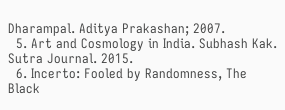Dharampal. Aditya Prakashan; 2007.
  5. Art and Cosmology in India. Subhash Kak. Sutra Journal. 2015.
  6. Incerto: Fooled by Randomness, The Black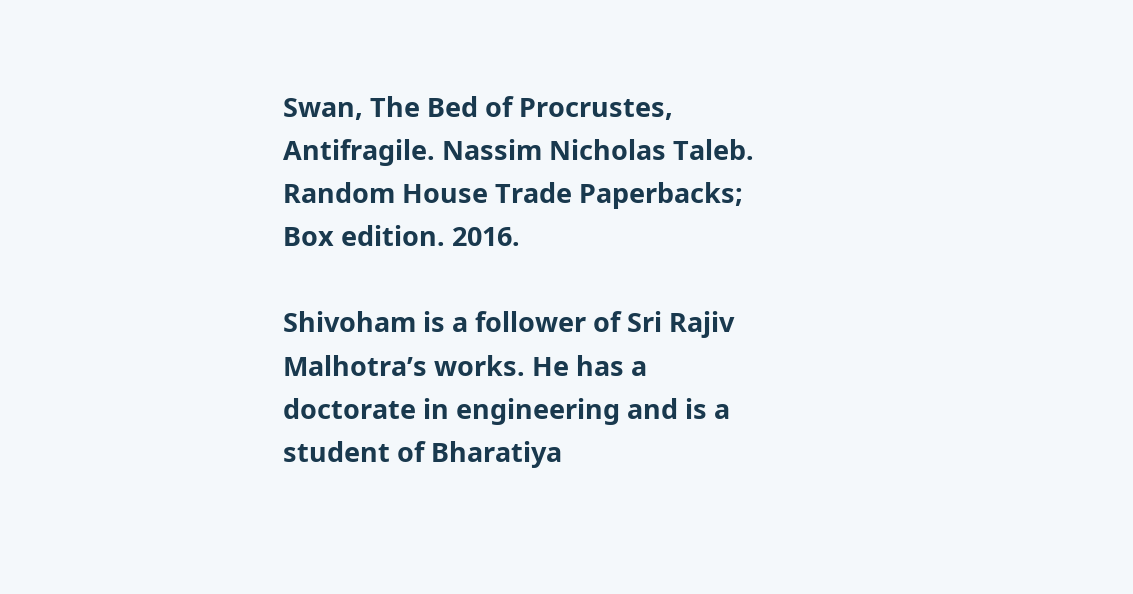Swan, The Bed of Procrustes, Antifragile. Nassim Nicholas Taleb. Random House Trade Paperbacks; Box edition. 2016.

Shivoham is a follower of Sri Rajiv Malhotra’s works. He has a doctorate in engineering and is a student of Bharatiya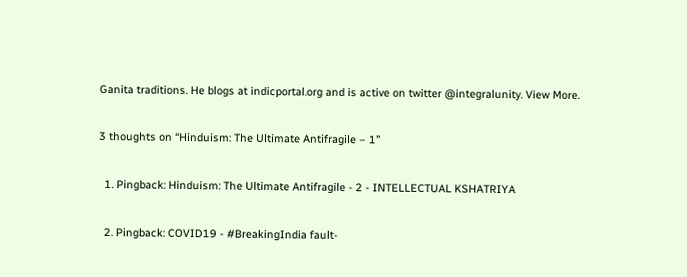Ganita traditions. He blogs at indicportal.org and is active on twitter @integralunity. View More.

3 thoughts on “Hinduism: The Ultimate Antifragile – 1”

  1. Pingback: Hinduism: The Ultimate Antifragile - 2 - INTELLECTUAL KSHATRIYA

  2. Pingback: COVID19 - #BreakingIndia fault-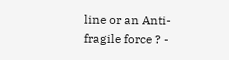line or an Anti-fragile force ? -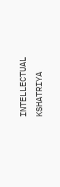INTELLECTUAL KSHATRIYA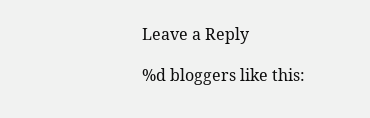Leave a Reply

%d bloggers like this: